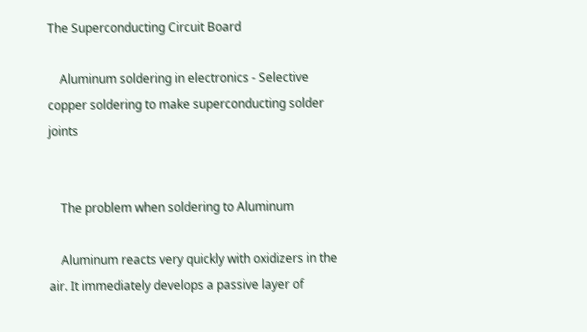The Superconducting Circuit Board

    Aluminum soldering in electronics - Selective copper soldering to make superconducting solder joints


    The problem when soldering to Aluminum

    Aluminum reacts very quickly with oxidizers in the air. It immediately develops a passive layer of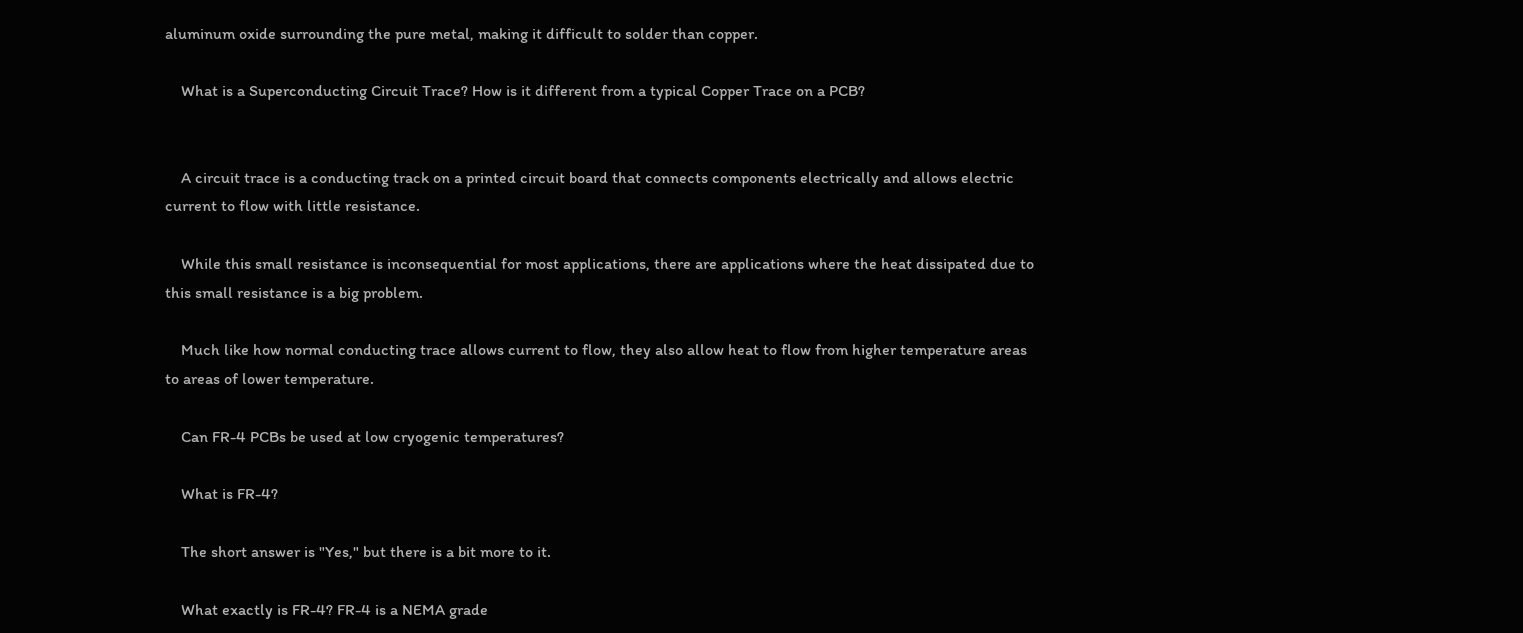aluminum oxide surrounding the pure metal, making it difficult to solder than copper.

    What is a Superconducting Circuit Trace? How is it different from a typical Copper Trace on a PCB?


    A circuit trace is a conducting track on a printed circuit board that connects components electrically and allows electric current to flow with little resistance.

    While this small resistance is inconsequential for most applications, there are applications where the heat dissipated due to this small resistance is a big problem.

    Much like how normal conducting trace allows current to flow, they also allow heat to flow from higher temperature areas to areas of lower temperature.

    Can FR-4 PCBs be used at low cryogenic temperatures?

    What is FR-4?

    The short answer is "Yes," but there is a bit more to it.

    What exactly is FR-4? FR-4 is a NEMA grade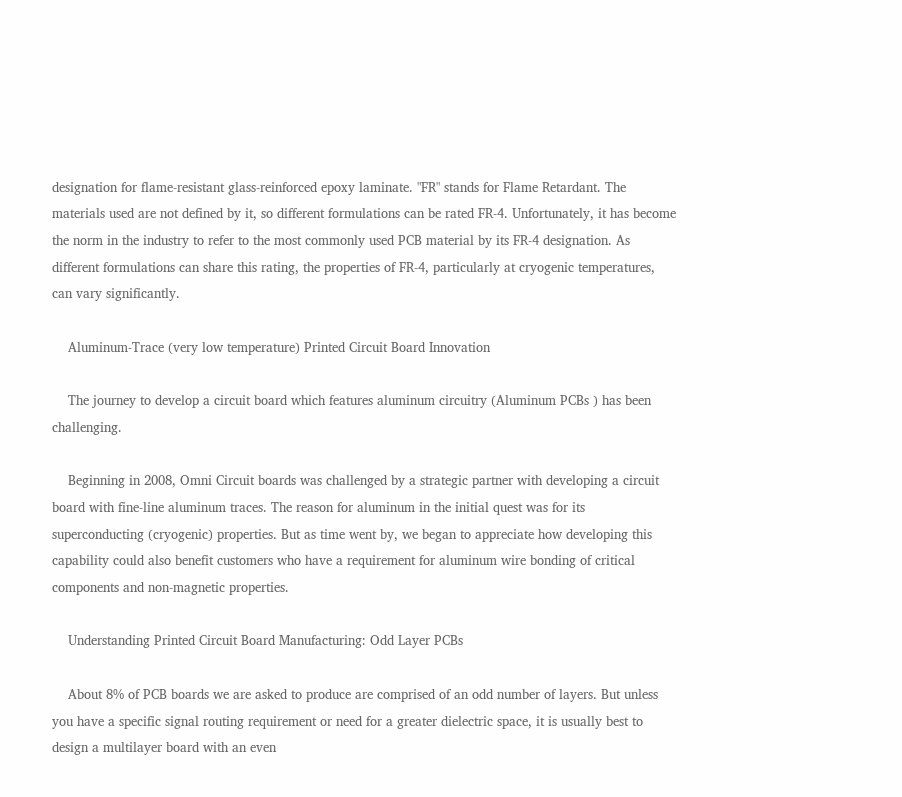designation for flame-resistant glass-reinforced epoxy laminate. "FR" stands for Flame Retardant. The materials used are not defined by it, so different formulations can be rated FR-4. Unfortunately, it has become the norm in the industry to refer to the most commonly used PCB material by its FR-4 designation. As different formulations can share this rating, the properties of FR-4, particularly at cryogenic temperatures, can vary significantly.

    Aluminum-Trace (very low temperature) Printed Circuit Board Innovation

    The journey to develop a circuit board which features aluminum circuitry (Aluminum PCBs ) has been challenging.

    Beginning in 2008, Omni Circuit boards was challenged by a strategic partner with developing a circuit board with fine-line aluminum traces. The reason for aluminum in the initial quest was for its superconducting (cryogenic) properties. But as time went by, we began to appreciate how developing this capability could also benefit customers who have a requirement for aluminum wire bonding of critical components and non-magnetic properties.

    Understanding Printed Circuit Board Manufacturing: Odd Layer PCBs

    About 8% of PCB boards we are asked to produce are comprised of an odd number of layers. But unless you have a specific signal routing requirement or need for a greater dielectric space, it is usually best to design a multilayer board with an even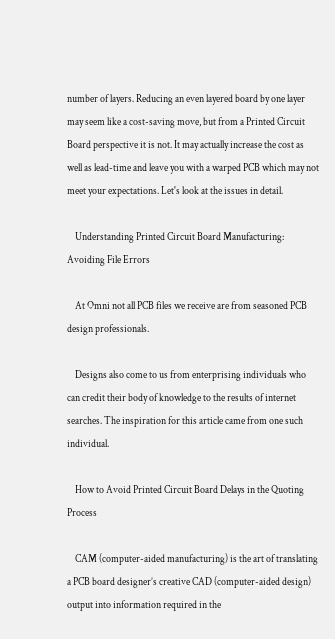number of layers. Reducing an even layered board by one layer may seem like a cost-saving move, but from a Printed Circuit Board perspective it is not. It may actually increase the cost as well as lead-time and leave you with a warped PCB which may not meet your expectations. Let's look at the issues in detail.

    Understanding Printed Circuit Board Manufacturing: Avoiding File Errors

    At Omni not all PCB files we receive are from seasoned PCB design professionals.

    Designs also come to us from enterprising individuals who can credit their body of knowledge to the results of internet searches. The inspiration for this article came from one such individual.

    How to Avoid Printed Circuit Board Delays in the Quoting Process

    CAM (computer-aided manufacturing) is the art of translating a PCB board designer’s creative CAD (computer-aided design) output into information required in the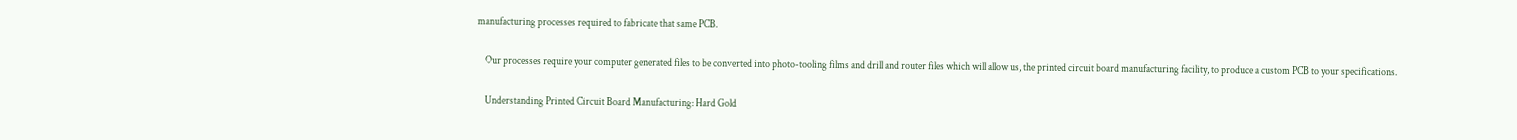manufacturing processes required to fabricate that same PCB.

    Our processes require your computer generated files to be converted into photo-tooling films and drill and router files which will allow us, the printed circuit board manufacturing facility, to produce a custom PCB to your specifications.

    Understanding Printed Circuit Board Manufacturing: Hard Gold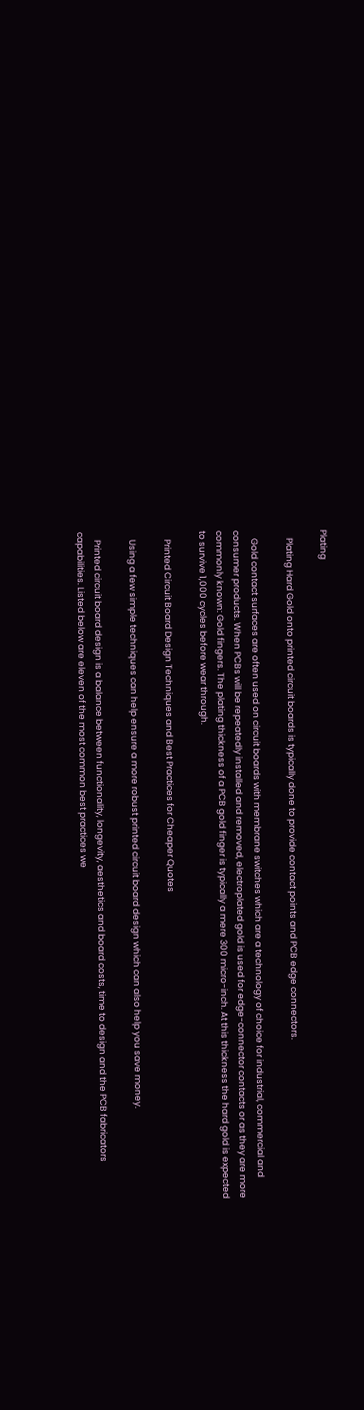Plating

    Plating Hard Gold onto printed circuit boards is typically done to provide contact points and PCB edge connectors.

    Gold contact surfaces are often used on circuit boards with membrane switches which are a technology of choice for industrial, commercial and consumer products. When PCBs will be repeatedly installed and removed, electroplated gold is used for edge-connector contacts or as they are more commonly known: Gold fingers. The plating thickness of a PCB gold finger is typically a mere 300 micro-inch. At this thickness the hard gold is expected to survive 1,000 cycles before wear through.

    Printed Circuit Board Design Techniques and Best Practices for Cheaper Quotes

    Using a few simple techniques can help ensure a more robust printed circuit board design which can also help you save money.

    Printed circuit board design is a balance between functionality, longevity, aesthetics and board costs, time to design and the PCB fabricators capabilities. Listed below are eleven of the most common best practices we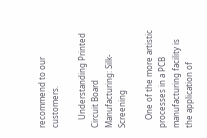recommend to our customers.

    Understanding Printed Circuit Board Manufacturing: Silk-Screening

    One of the more artistic processes in a PCB manufacturing facility is the application of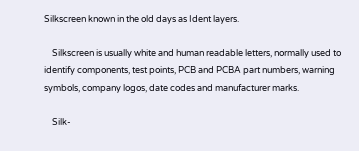Silkscreen known in the old days as Ident layers.

    Silkscreen is usually white and human readable letters, normally used to identify components, test points, PCB and PCBA part numbers, warning symbols, company logos, date codes and manufacturer marks.

    Silk-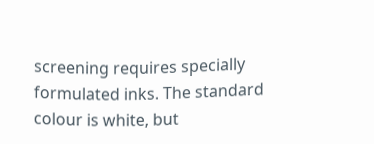screening requires specially formulated inks. The standard colour is white, but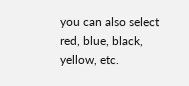you can also select red, blue, black, yellow, etc.